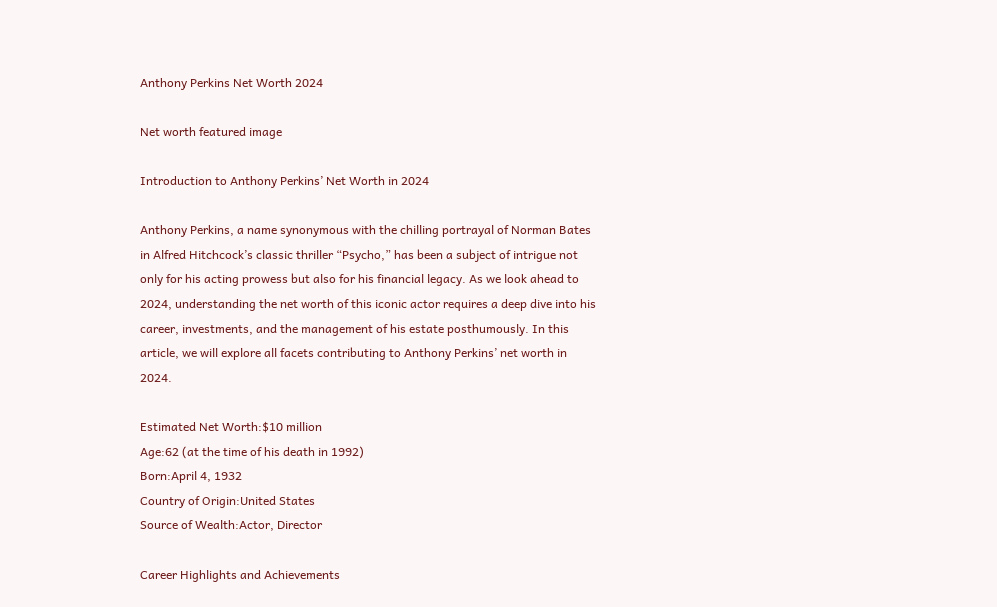Anthony Perkins Net Worth 2024

Net worth featured image

Introduction to Anthony Perkins’ Net Worth in 2024

Anthony Perkins, a name synonymous with the chilling portrayal of Norman Bates in Alfred Hitchcock’s classic thriller “Psycho,” has been a subject of intrigue not only for his acting prowess but also for his financial legacy. As we look ahead to 2024, understanding the net worth of this iconic actor requires a deep dive into his career, investments, and the management of his estate posthumously. In this article, we will explore all facets contributing to Anthony Perkins’ net worth in 2024.

Estimated Net Worth:$10 million
Age:62 (at the time of his death in 1992)
Born:April 4, 1932
Country of Origin:United States
Source of Wealth:Actor, Director

Career Highlights and Achievements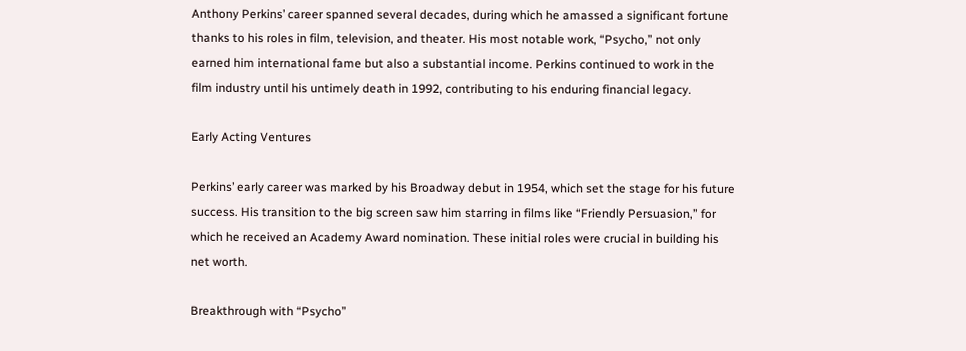Anthony Perkins’ career spanned several decades, during which he amassed a significant fortune thanks to his roles in film, television, and theater. His most notable work, “Psycho,” not only earned him international fame but also a substantial income. Perkins continued to work in the film industry until his untimely death in 1992, contributing to his enduring financial legacy.

Early Acting Ventures

Perkins’ early career was marked by his Broadway debut in 1954, which set the stage for his future success. His transition to the big screen saw him starring in films like “Friendly Persuasion,” for which he received an Academy Award nomination. These initial roles were crucial in building his net worth.

Breakthrough with “Psycho”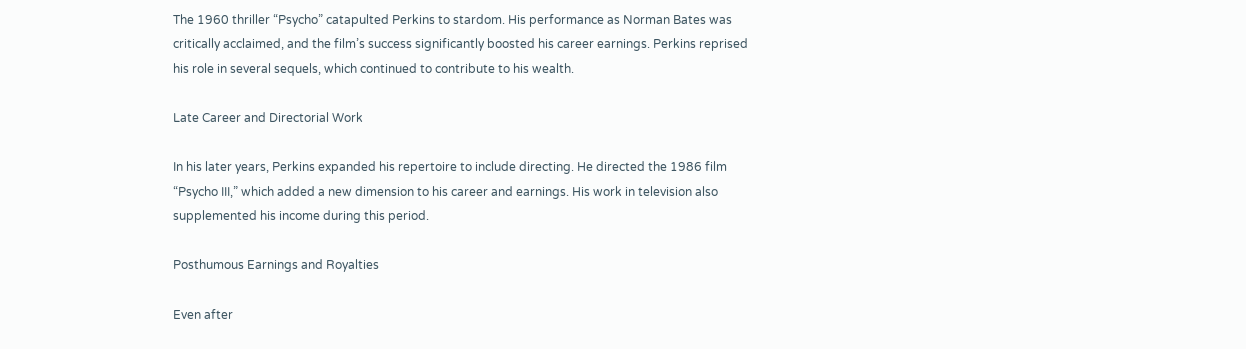The 1960 thriller “Psycho” catapulted Perkins to stardom. His performance as Norman Bates was critically acclaimed, and the film’s success significantly boosted his career earnings. Perkins reprised his role in several sequels, which continued to contribute to his wealth.

Late Career and Directorial Work

In his later years, Perkins expanded his repertoire to include directing. He directed the 1986 film “Psycho III,” which added a new dimension to his career and earnings. His work in television also supplemented his income during this period.

Posthumous Earnings and Royalties

Even after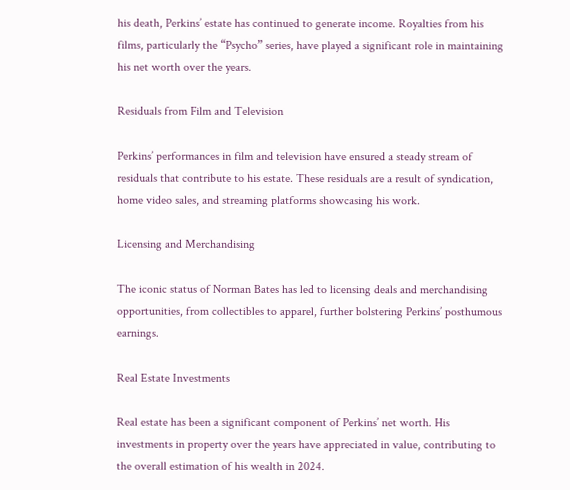his death, Perkins’ estate has continued to generate income. Royalties from his films, particularly the “Psycho” series, have played a significant role in maintaining his net worth over the years.

Residuals from Film and Television

Perkins’ performances in film and television have ensured a steady stream of residuals that contribute to his estate. These residuals are a result of syndication, home video sales, and streaming platforms showcasing his work.

Licensing and Merchandising

The iconic status of Norman Bates has led to licensing deals and merchandising opportunities, from collectibles to apparel, further bolstering Perkins’ posthumous earnings.

Real Estate Investments

Real estate has been a significant component of Perkins’ net worth. His investments in property over the years have appreciated in value, contributing to the overall estimation of his wealth in 2024.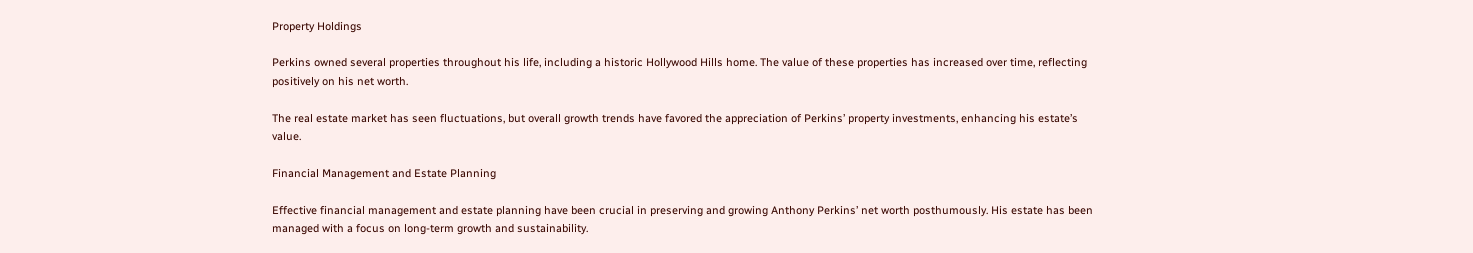Property Holdings

Perkins owned several properties throughout his life, including a historic Hollywood Hills home. The value of these properties has increased over time, reflecting positively on his net worth.

The real estate market has seen fluctuations, but overall growth trends have favored the appreciation of Perkins’ property investments, enhancing his estate’s value.

Financial Management and Estate Planning

Effective financial management and estate planning have been crucial in preserving and growing Anthony Perkins’ net worth posthumously. His estate has been managed with a focus on long-term growth and sustainability.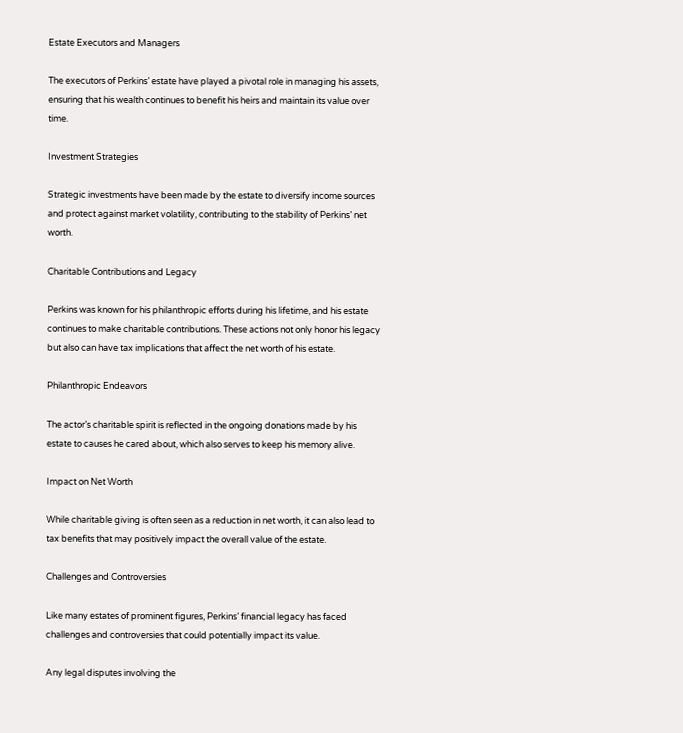Estate Executors and Managers

The executors of Perkins’ estate have played a pivotal role in managing his assets, ensuring that his wealth continues to benefit his heirs and maintain its value over time.

Investment Strategies

Strategic investments have been made by the estate to diversify income sources and protect against market volatility, contributing to the stability of Perkins’ net worth.

Charitable Contributions and Legacy

Perkins was known for his philanthropic efforts during his lifetime, and his estate continues to make charitable contributions. These actions not only honor his legacy but also can have tax implications that affect the net worth of his estate.

Philanthropic Endeavors

The actor’s charitable spirit is reflected in the ongoing donations made by his estate to causes he cared about, which also serves to keep his memory alive.

Impact on Net Worth

While charitable giving is often seen as a reduction in net worth, it can also lead to tax benefits that may positively impact the overall value of the estate.

Challenges and Controversies

Like many estates of prominent figures, Perkins’ financial legacy has faced challenges and controversies that could potentially impact its value.

Any legal disputes involving the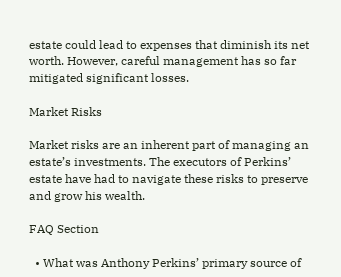estate could lead to expenses that diminish its net worth. However, careful management has so far mitigated significant losses.

Market Risks

Market risks are an inherent part of managing an estate’s investments. The executors of Perkins’ estate have had to navigate these risks to preserve and grow his wealth.

FAQ Section

  • What was Anthony Perkins’ primary source of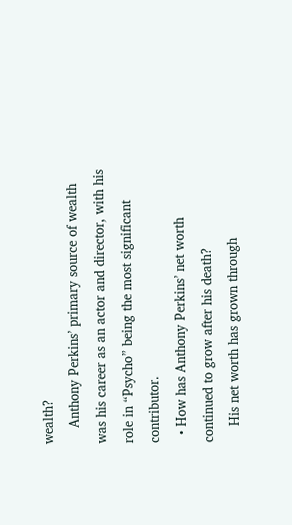wealth?
    Anthony Perkins’ primary source of wealth was his career as an actor and director, with his role in “Psycho” being the most significant contributor.
  • How has Anthony Perkins’ net worth continued to grow after his death?
    His net worth has grown through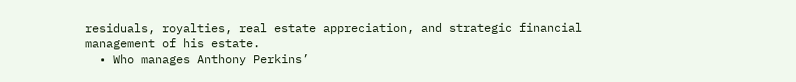residuals, royalties, real estate appreciation, and strategic financial management of his estate.
  • Who manages Anthony Perkins’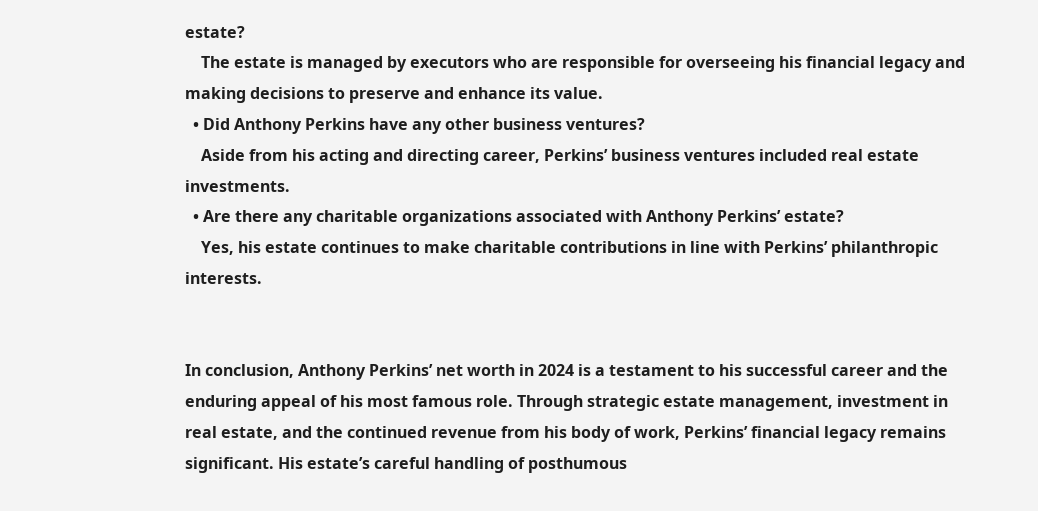estate?
    The estate is managed by executors who are responsible for overseeing his financial legacy and making decisions to preserve and enhance its value.
  • Did Anthony Perkins have any other business ventures?
    Aside from his acting and directing career, Perkins’ business ventures included real estate investments.
  • Are there any charitable organizations associated with Anthony Perkins’ estate?
    Yes, his estate continues to make charitable contributions in line with Perkins’ philanthropic interests.


In conclusion, Anthony Perkins’ net worth in 2024 is a testament to his successful career and the enduring appeal of his most famous role. Through strategic estate management, investment in real estate, and the continued revenue from his body of work, Perkins’ financial legacy remains significant. His estate’s careful handling of posthumous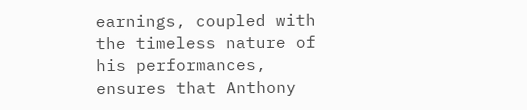earnings, coupled with the timeless nature of his performances, ensures that Anthony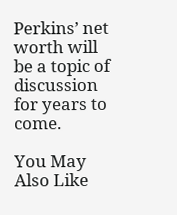Perkins’ net worth will be a topic of discussion for years to come.

You May Also Like